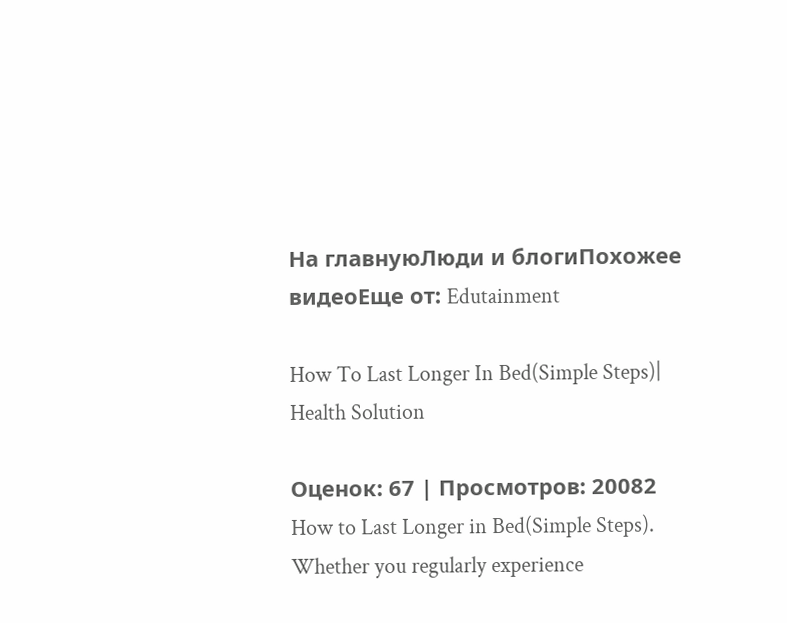На главнуюЛюди и блогиПохожее видеоЕще от: Edutainment

How To Last Longer In Bed(Simple Steps)| Health Solution

Оценок: 67 | Просмотров: 20082
How to Last Longer in Bed(Simple Steps). Whether you regularly experience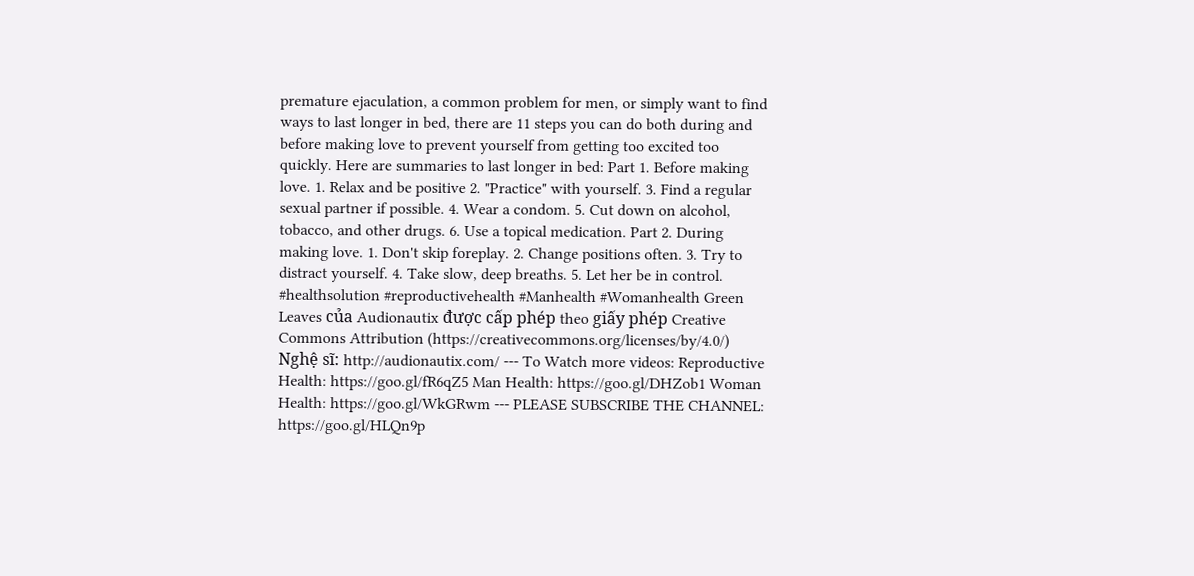premature ejaculation, a common problem for men, or simply want to find ways to last longer in bed, there are 11 steps you can do both during and before making love to prevent yourself from getting too excited too quickly. Here are summaries to last longer in bed: Part 1. Before making love. 1. Relax and be positive 2. "Practice" with yourself. 3. Find a regular sexual partner if possible. 4. Wear a condom. 5. Cut down on alcohol, tobacco, and other drugs. 6. Use a topical medication. Part 2. During making love. 1. Don't skip foreplay. 2. Change positions often. 3. Try to distract yourself. 4. Take slow, deep breaths. 5. Let her be in control. #healthsolution #reproductivehealth #Manhealth #Womanhealth Green Leaves của Audionautix được cấp phép theo giấy phép Creative Commons Attribution (https://creativecommons.org/licenses/by/4.0/) Nghệ sĩ: http://audionautix.com/ --- To Watch more videos: Reproductive Health: https://goo.gl/fR6qZ5 Man Health: https://goo.gl/DHZob1 Woman Health: https://goo.gl/WkGRwm --- PLEASE SUBSCRIBE THE CHANNEL: https://goo.gl/HLQn9p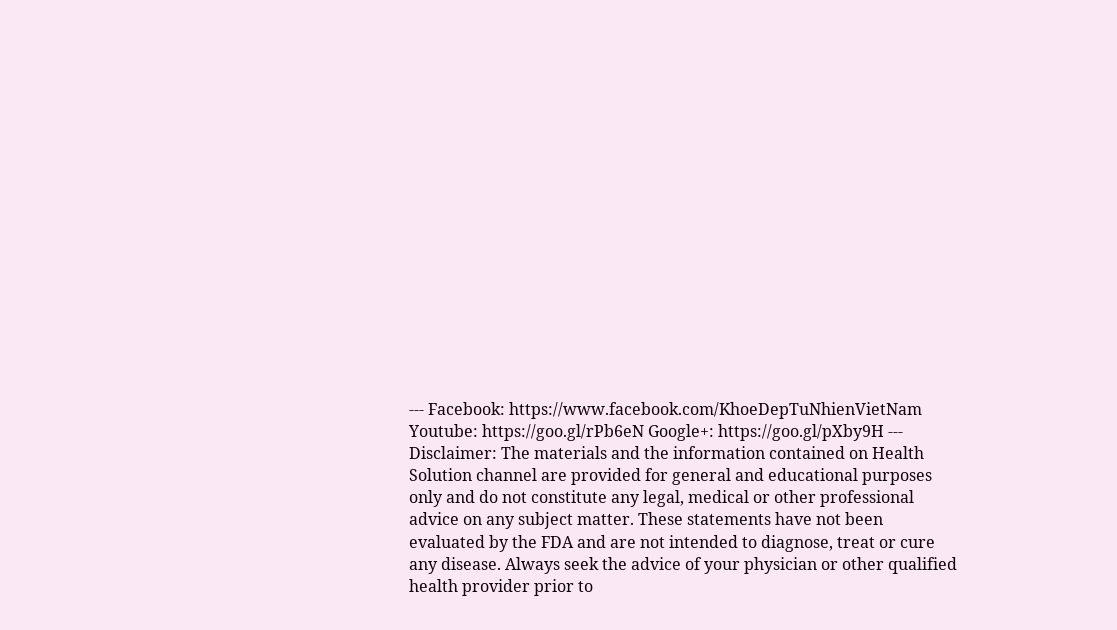--- Facebook: https://www.facebook.com/KhoeDepTuNhienVietNam Youtube: https://goo.gl/rPb6eN Google+: https://goo.gl/pXby9H --- Disclaimer: The materials and the information contained on Health Solution channel are provided for general and educational purposes only and do not constitute any legal, medical or other professional advice on any subject matter. These statements have not been evaluated by the FDA and are not intended to diagnose, treat or cure any disease. Always seek the advice of your physician or other qualified health provider prior to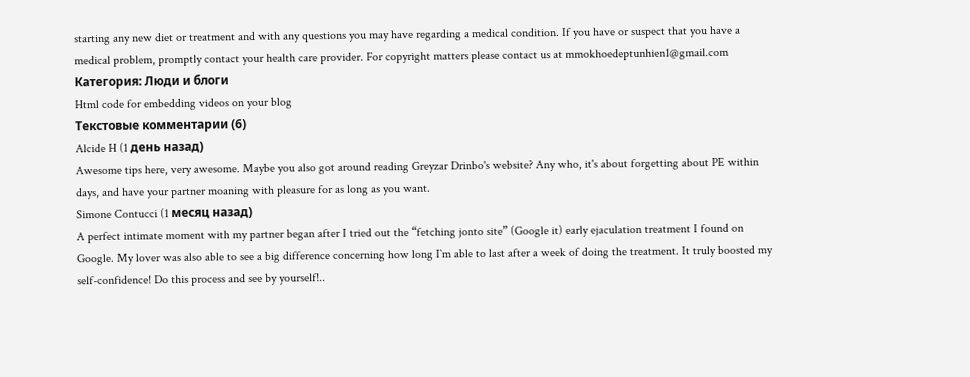starting any new diet or treatment and with any questions you may have regarding a medical condition. If you have or suspect that you have a medical problem, promptly contact your health care provider. For copyright matters please contact us at mmokhoedeptunhien1@gmail.com
Категория: Люди и блоги
Html code for embedding videos on your blog
Текстовые комментарии (6)
Alcide H (1 день назад)
Awesome tips here, very awesome. Maybe you also got around reading Greyzar Drinbo's website? Any who, it's about forgetting about PE within days, and have your partner moaning with pleasure for as long as you want.
Simone Contucci (1 месяц назад)
A perfect intimate moment with my partner began after I tried out the “fetching jonto site” (Google it) early ejaculation treatment I found on Google. My lover was also able to see a big difference concerning how long I`m able to last after a week of doing the treatment. It truly boosted my self-confidence! Do this process and see by yourself!..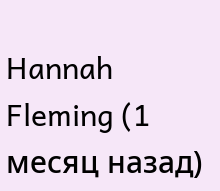Hannah Fleming (1 месяц назад)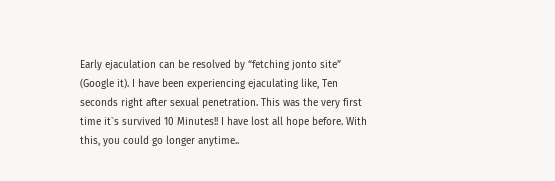Early ejaculation can be resolved by “fetching jonto site” (Google it). I have been experiencing ejaculating like, Ten seconds right after sexual penetration. This was the very first time it`s survived 10 Minutes!! I have lost all hope before. With this, you could go longer anytime..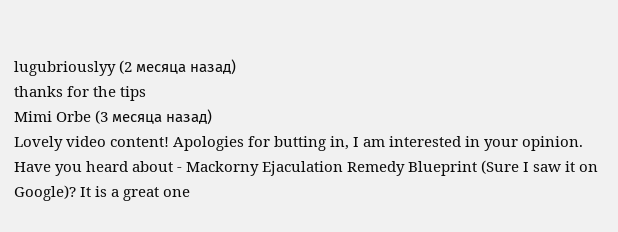lugubriouslyy (2 месяца назад)
thanks for the tips
Mimi Orbe (3 месяца назад)
Lovely video content! Apologies for butting in, I am interested in your opinion. Have you heard about - Mackorny Ejaculation Remedy Blueprint (Sure I saw it on Google)? It is a great one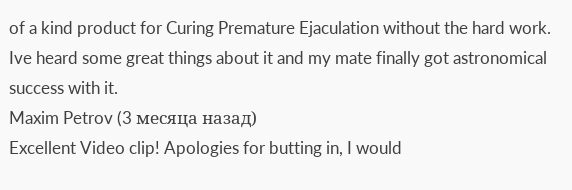of a kind product for Curing Premature Ejaculation without the hard work. Ive heard some great things about it and my mate finally got astronomical success with it.
Maxim Petrov (3 месяца назад)
Excellent Video clip! Apologies for butting in, I would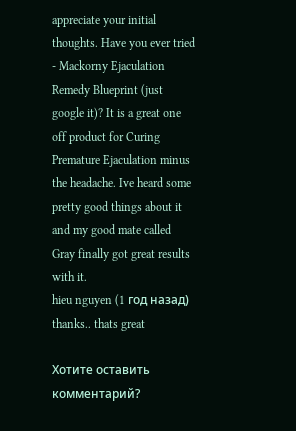appreciate your initial thoughts. Have you ever tried - Mackorny Ejaculation Remedy Blueprint (just google it)? It is a great one off product for Curing Premature Ejaculation minus the headache. Ive heard some pretty good things about it and my good mate called Gray finally got great results with it.
hieu nguyen (1 год назад)
thanks.. thats great

Хотите оставить комментарий?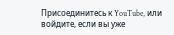Присоединитесь к YouTube, или войдите, если вы уже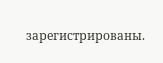зарегистрированы.